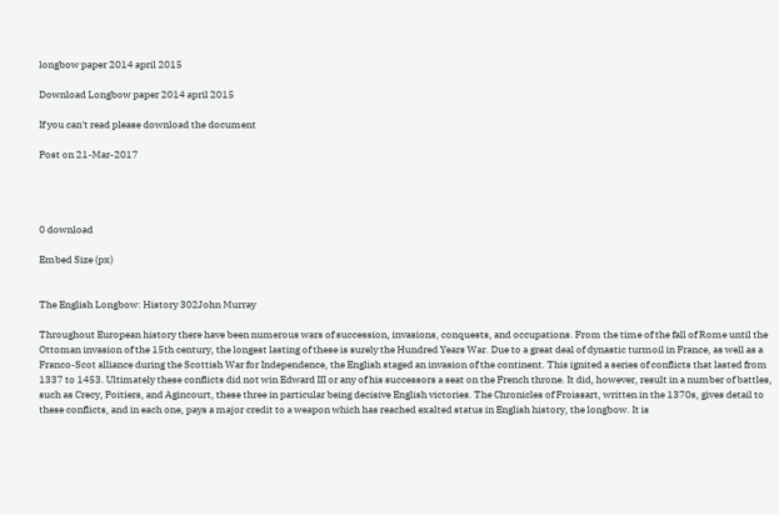longbow paper 2014 april 2015

Download Longbow paper 2014 april 2015

If you can't read please download the document

Post on 21-Mar-2017




0 download

Embed Size (px)


The English Longbow: History 302John Murray

Throughout European history there have been numerous wars of succession, invasions, conquests, and occupations. From the time of the fall of Rome until the Ottoman invasion of the 15th century, the longest lasting of these is surely the Hundred Years War. Due to a great deal of dynastic turmoil in France, as well as a Franco-Scot alliance during the Scottish War for Independence, the English staged an invasion of the continent. This ignited a series of conflicts that lasted from 1337 to 1453. Ultimately these conflicts did not win Edward III or any of his successors a seat on the French throne. It did, however, result in a number of battles, such as Crecy, Poitiers, and Agincourt, these three in particular being decisive English victories. The Chronicles of Froissart, written in the 1370s, gives detail to these conflicts, and in each one, pays a major credit to a weapon which has reached exalted status in English history, the longbow. It is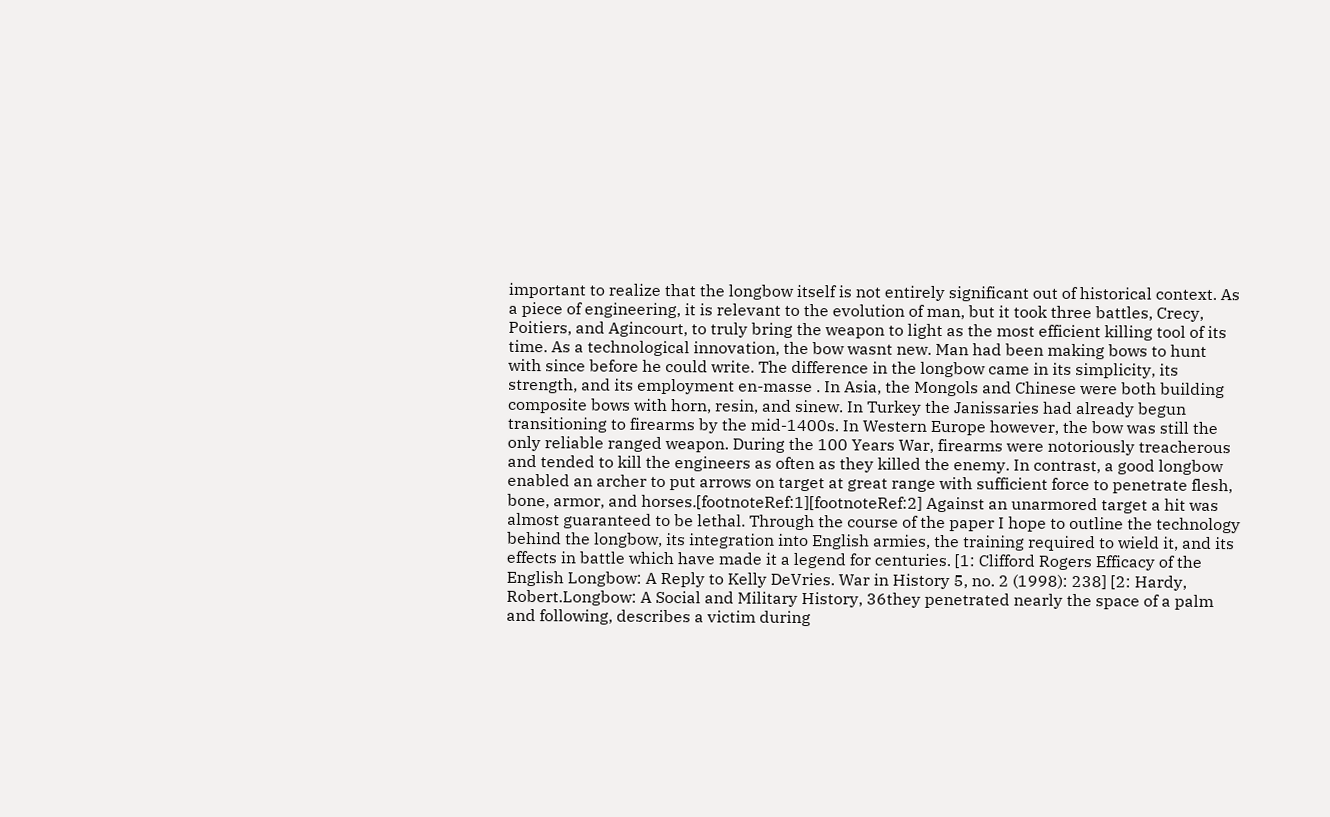important to realize that the longbow itself is not entirely significant out of historical context. As a piece of engineering, it is relevant to the evolution of man, but it took three battles, Crecy, Poitiers, and Agincourt, to truly bring the weapon to light as the most efficient killing tool of its time. As a technological innovation, the bow wasnt new. Man had been making bows to hunt with since before he could write. The difference in the longbow came in its simplicity, its strength, and its employment en-masse . In Asia, the Mongols and Chinese were both building composite bows with horn, resin, and sinew. In Turkey the Janissaries had already begun transitioning to firearms by the mid-1400s. In Western Europe however, the bow was still the only reliable ranged weapon. During the 100 Years War, firearms were notoriously treacherous and tended to kill the engineers as often as they killed the enemy. In contrast, a good longbow enabled an archer to put arrows on target at great range with sufficient force to penetrate flesh, bone, armor, and horses.[footnoteRef:1][footnoteRef:2] Against an unarmored target a hit was almost guaranteed to be lethal. Through the course of the paper I hope to outline the technology behind the longbow, its integration into English armies, the training required to wield it, and its effects in battle which have made it a legend for centuries. [1: Clifford Rogers Efficacy of the English Longbow: A Reply to Kelly DeVries. War in History 5, no. 2 (1998): 238] [2: Hardy, Robert.Longbow: A Social and Military History, 36they penetrated nearly the space of a palm and following, describes a victim during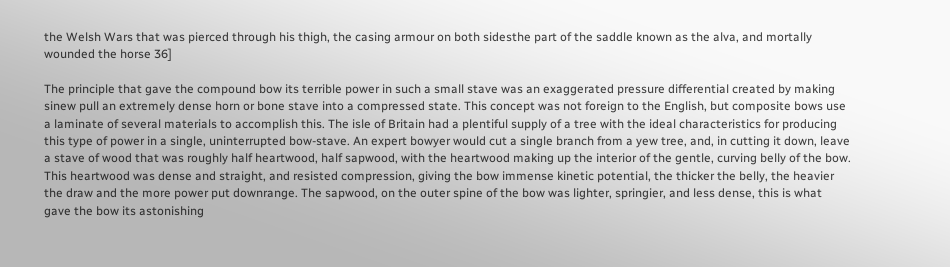the Welsh Wars that was pierced through his thigh, the casing armour on both sidesthe part of the saddle known as the alva, and mortally wounded the horse 36]

The principle that gave the compound bow its terrible power in such a small stave was an exaggerated pressure differential created by making sinew pull an extremely dense horn or bone stave into a compressed state. This concept was not foreign to the English, but composite bows use a laminate of several materials to accomplish this. The isle of Britain had a plentiful supply of a tree with the ideal characteristics for producing this type of power in a single, uninterrupted bow-stave. An expert bowyer would cut a single branch from a yew tree, and, in cutting it down, leave a stave of wood that was roughly half heartwood, half sapwood, with the heartwood making up the interior of the gentle, curving belly of the bow. This heartwood was dense and straight, and resisted compression, giving the bow immense kinetic potential, the thicker the belly, the heavier the draw and the more power put downrange. The sapwood, on the outer spine of the bow was lighter, springier, and less dense, this is what gave the bow its astonishing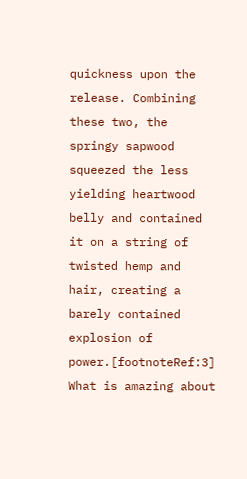quickness upon the release. Combining these two, the springy sapwood squeezed the less yielding heartwood belly and contained it on a string of twisted hemp and hair, creating a barely contained explosion of power.[footnoteRef:3] What is amazing about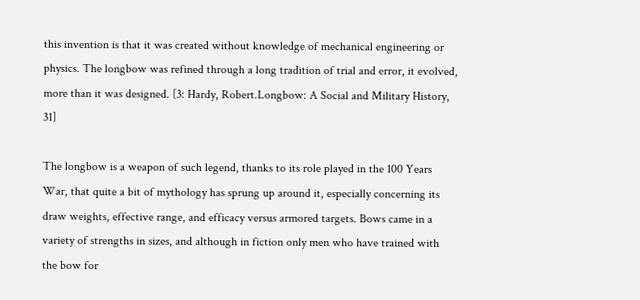this invention is that it was created without knowledge of mechanical engineering or physics. The longbow was refined through a long tradition of trial and error, it evolved, more than it was designed. [3: Hardy, Robert.Longbow: A Social and Military History, 31]

The longbow is a weapon of such legend, thanks to its role played in the 100 Years War, that quite a bit of mythology has sprung up around it, especially concerning its draw weights, effective range, and efficacy versus armored targets. Bows came in a variety of strengths in sizes, and although in fiction only men who have trained with the bow for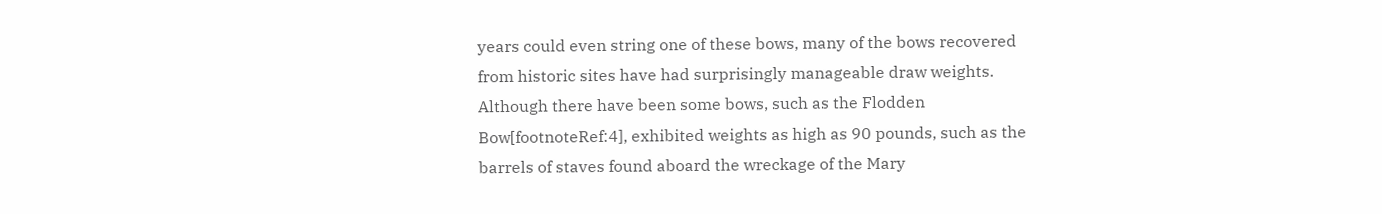years could even string one of these bows, many of the bows recovered from historic sites have had surprisingly manageable draw weights. Although there have been some bows, such as the Flodden Bow[footnoteRef:4], exhibited weights as high as 90 pounds, such as the barrels of staves found aboard the wreckage of the Mary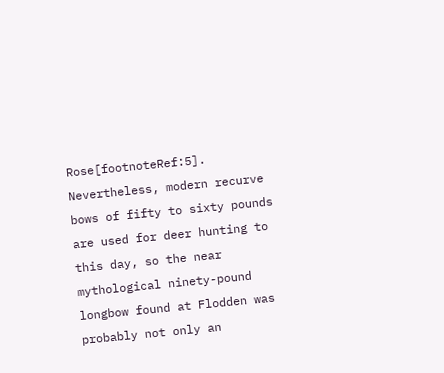Rose[footnoteRef:5]. Nevertheless, modern recurve bows of fifty to sixty pounds are used for deer hunting to this day, so the near mythological ninety-pound longbow found at Flodden was probably not only an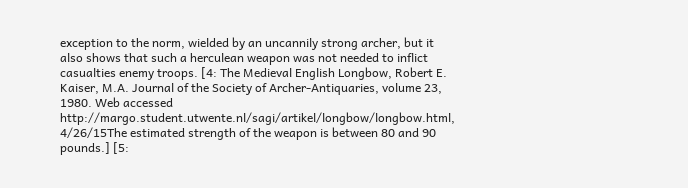exception to the norm, wielded by an uncannily strong archer, but it also shows that such a herculean weapon was not needed to inflict casualties enemy troops. [4: The Medieval English Longbow, Robert E. Kaiser, M.A. Journal of the Society of Archer-Antiquaries, volume 23, 1980. Web accessed http://margo.student.utwente.nl/sagi/artikel/longbow/longbow.html, 4/26/15The estimated strength of the weapon is between 80 and 90 pounds.] [5: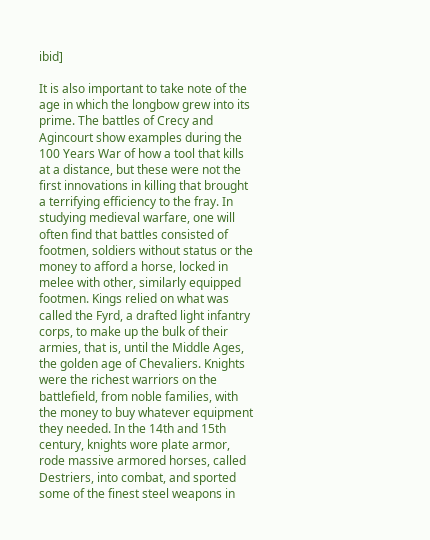ibid]

It is also important to take note of the age in which the longbow grew into its prime. The battles of Crecy and Agincourt show examples during the 100 Years War of how a tool that kills at a distance, but these were not the first innovations in killing that brought a terrifying efficiency to the fray. In studying medieval warfare, one will often find that battles consisted of footmen, soldiers without status or the money to afford a horse, locked in melee with other, similarly equipped footmen. Kings relied on what was called the Fyrd, a drafted light infantry corps, to make up the bulk of their armies, that is, until the Middle Ages, the golden age of Chevaliers. Knights were the richest warriors on the battlefield, from noble families, with the money to buy whatever equipment they needed. In the 14th and 15th century, knights wore plate armor, rode massive armored horses, called Destriers, into combat, and sported some of the finest steel weapons in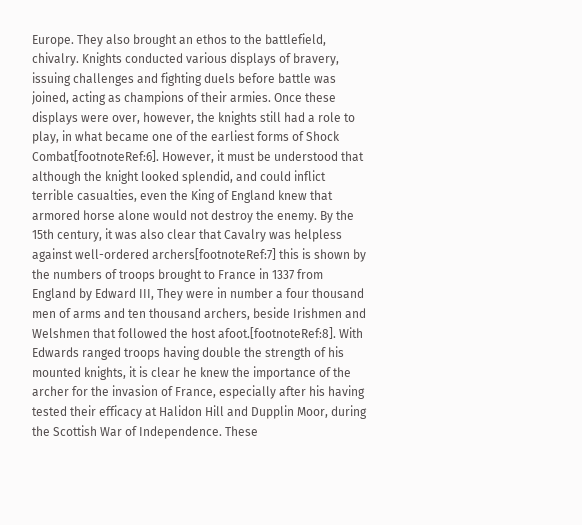Europe. They also brought an ethos to the battlefield, chivalry. Knights conducted various displays of bravery, issuing challenges and fighting duels before battle was joined, acting as champions of their armies. Once these displays were over, however, the knights still had a role to play, in what became one of the earliest forms of Shock Combat[footnoteRef:6]. However, it must be understood that although the knight looked splendid, and could inflict terrible casualties, even the King of England knew that armored horse alone would not destroy the enemy. By the 15th century, it was also clear that Cavalry was helpless against well-ordered archers[footnoteRef:7] this is shown by the numbers of troops brought to France in 1337 from England by Edward III, They were in number a four thousand men of arms and ten thousand archers, beside Irishmen and Welshmen that followed the host afoot.[footnoteRef:8]. With Edwards ranged troops having double the strength of his mounted knights, it is clear he knew the importance of the archer for the invasion of France, especially after his having tested their efficacy at Halidon Hill and Dupplin Moor, during the Scottish War of Independence. These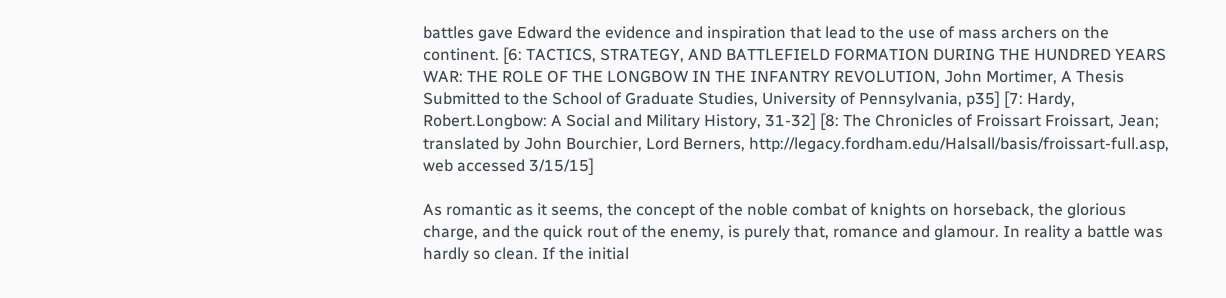battles gave Edward the evidence and inspiration that lead to the use of mass archers on the continent. [6: TACTICS, STRATEGY, AND BATTLEFIELD FORMATION DURING THE HUNDRED YEARS WAR: THE ROLE OF THE LONGBOW IN THE INFANTRY REVOLUTION, John Mortimer, A Thesis Submitted to the School of Graduate Studies, University of Pennsylvania, p35] [7: Hardy, Robert.Longbow: A Social and Military History, 31-32] [8: The Chronicles of Froissart Froissart, Jean; translated by John Bourchier, Lord Berners, http://legacy.fordham.edu/Halsall/basis/froissart-full.asp, web accessed 3/15/15]

As romantic as it seems, the concept of the noble combat of knights on horseback, the glorious charge, and the quick rout of the enemy, is purely that, romance and glamour. In reality a battle was hardly so clean. If the initial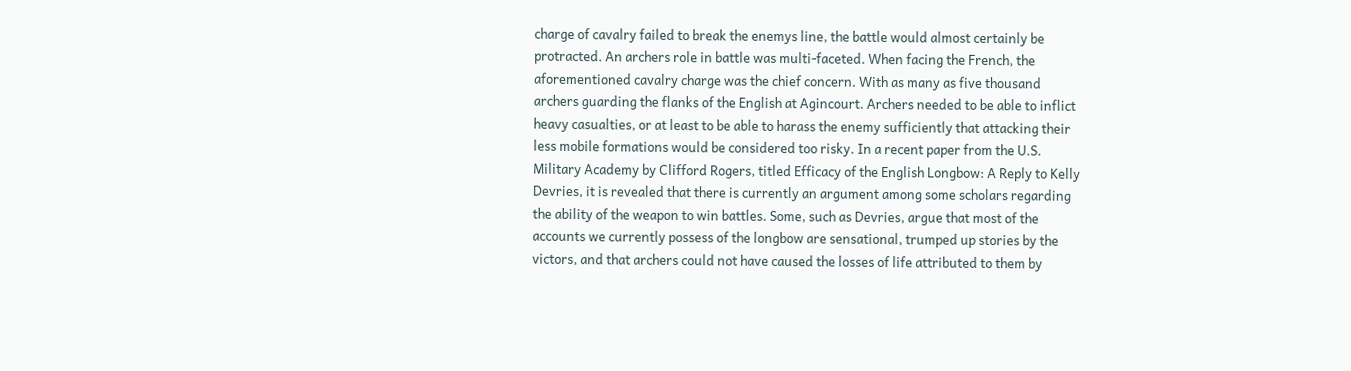charge of cavalry failed to break the enemys line, the battle would almost certainly be protracted. An archers role in battle was multi-faceted. When facing the French, the aforementioned cavalry charge was the chief concern. With as many as five thousand archers guarding the flanks of the English at Agincourt. Archers needed to be able to inflict heavy casualties, or at least to be able to harass the enemy sufficiently that attacking their less mobile formations would be considered too risky. In a recent paper from the U.S. Military Academy by Clifford Rogers, titled Efficacy of the English Longbow: A Reply to Kelly Devries, it is revealed that there is currently an argument among some scholars regarding the ability of the weapon to win battles. Some, such as Devries, argue that most of the accounts we currently possess of the longbow are sensational, trumped up stories by the victors, and that archers could not have caused the losses of life attributed to them by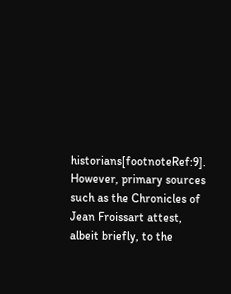historians[footnoteRef:9]. However, primary sources such as the Chronicles of Jean Froissart attest, albeit briefly, to the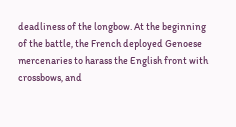deadliness of the longbow. At the beginning of the battle, the French deployed Genoese mercenaries to harass the English front with crossbows, and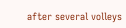after several volleys